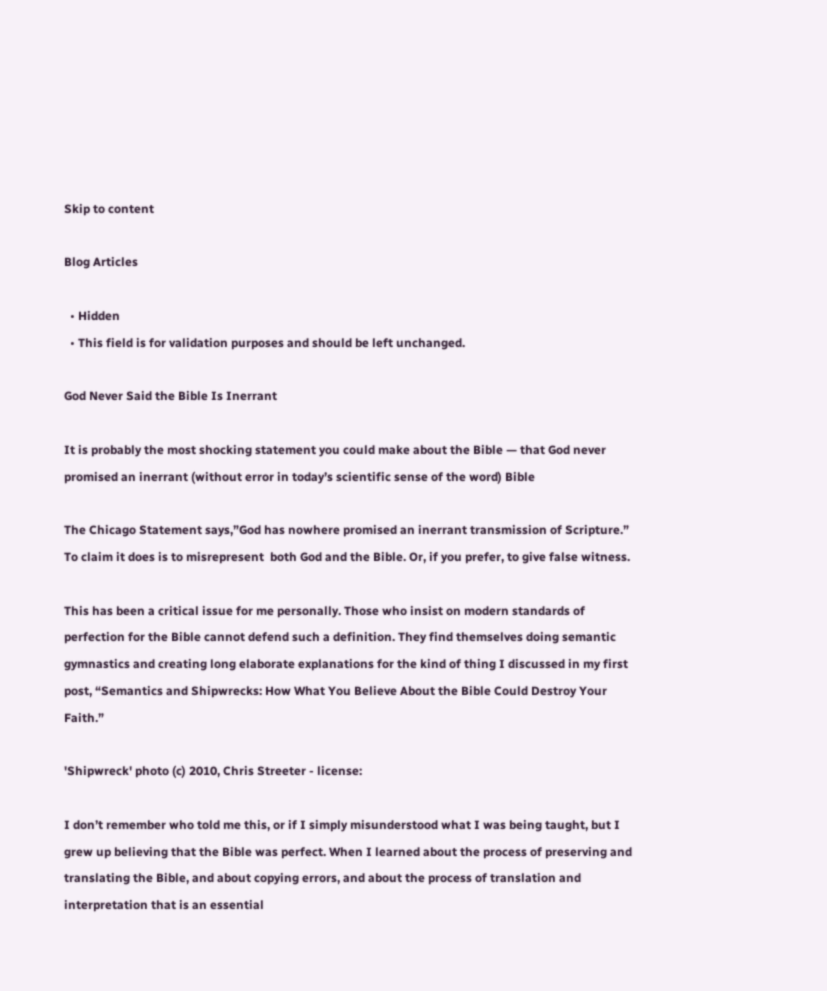Skip to content

Blog Articles

  • Hidden
  • This field is for validation purposes and should be left unchanged.

God Never Said the Bible Is Inerrant

It is probably the most shocking statement you could make about the Bible — that God never promised an inerrant (without error in today’s scientific sense of the word) Bible

The Chicago Statement says,”God has nowhere promised an inerrant transmission of Scripture.” To claim it does is to misrepresent  both God and the Bible. Or, if you prefer, to give false witness.

This has been a critical issue for me personally. Those who insist on modern standards of perfection for the Bible cannot defend such a definition. They find themselves doing semantic gymnastics and creating long elaborate explanations for the kind of thing I discussed in my first post, “Semantics and Shipwrecks: How What You Believe About the Bible Could Destroy Your Faith.”

'Shipwreck' photo (c) 2010, Chris Streeter - license:

I don’t remember who told me this, or if I simply misunderstood what I was being taught, but I grew up believing that the Bible was perfect. When I learned about the process of preserving and translating the Bible, and about copying errors, and about the process of translation and interpretation that is an essential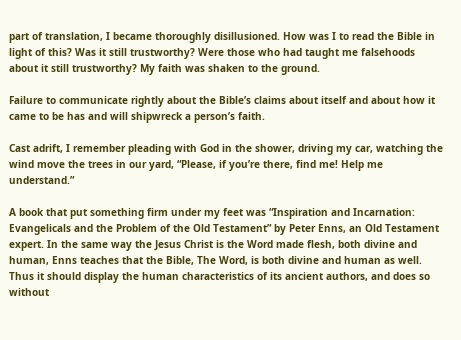part of translation, I became thoroughly disillusioned. How was I to read the Bible in light of this? Was it still trustworthy? Were those who had taught me falsehoods about it still trustworthy? My faith was shaken to the ground.

Failure to communicate rightly about the Bible’s claims about itself and about how it came to be has and will shipwreck a person’s faith.

Cast adrift, I remember pleading with God in the shower, driving my car, watching the wind move the trees in our yard, “Please, if you’re there, find me! Help me understand.”

A book that put something firm under my feet was “Inspiration and Incarnation: Evangelicals and the Problem of the Old Testament” by Peter Enns, an Old Testament expert. In the same way the Jesus Christ is the Word made flesh, both divine and human, Enns teaches that the Bible, The Word, is both divine and human as well. Thus it should display the human characteristics of its ancient authors, and does so without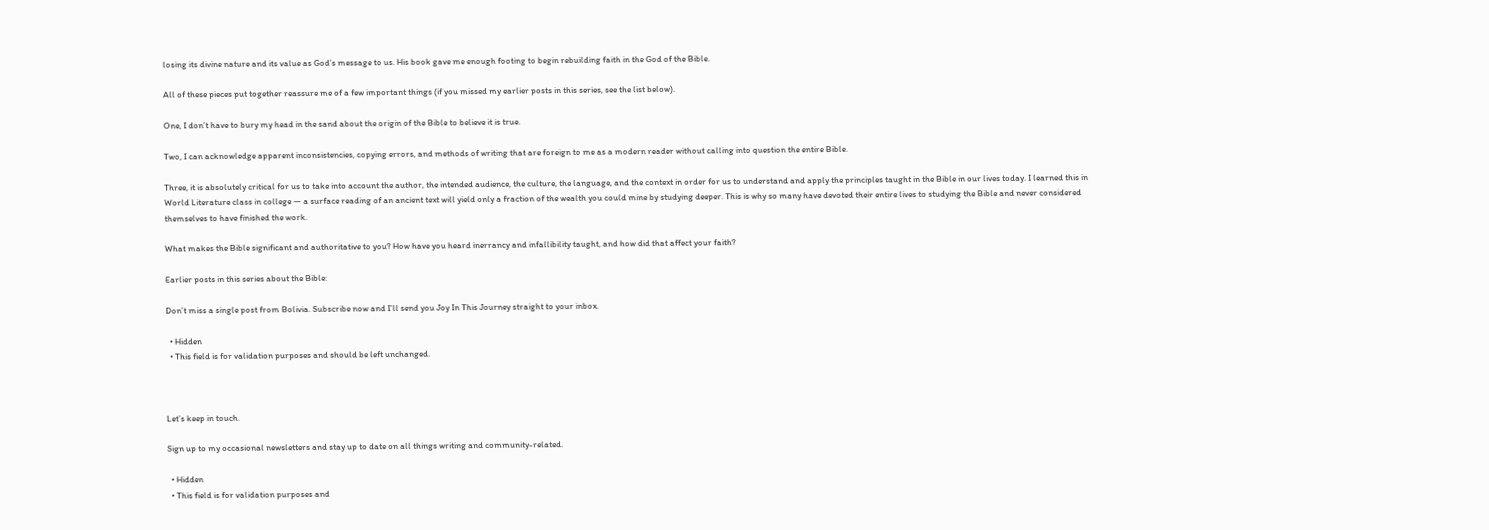losing its divine nature and its value as God’s message to us. His book gave me enough footing to begin rebuilding faith in the God of the Bible.

All of these pieces put together reassure me of a few important things (if you missed my earlier posts in this series, see the list below).

One, I don’t have to bury my head in the sand about the origin of the Bible to believe it is true.

Two, I can acknowledge apparent inconsistencies, copying errors, and methods of writing that are foreign to me as a modern reader without calling into question the entire Bible.

Three, it is absolutely critical for us to take into account the author, the intended audience, the culture, the language, and the context in order for us to understand and apply the principles taught in the Bible in our lives today. I learned this in World Literature class in college — a surface reading of an ancient text will yield only a fraction of the wealth you could mine by studying deeper. This is why so many have devoted their entire lives to studying the Bible and never considered themselves to have finished the work.

What makes the Bible significant and authoritative to you? How have you heard inerrancy and infallibility taught, and how did that affect your faith?

Earlier posts in this series about the Bible:

Don’t miss a single post from Bolivia. Subscribe now and I’ll send you Joy In This Journey straight to your inbox.

  • Hidden
  • This field is for validation purposes and should be left unchanged.



Let’s keep in touch.

Sign up to my occasional newsletters and stay up to date on all things writing and community-related.

  • Hidden
  • This field is for validation purposes and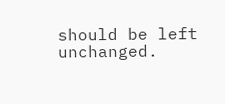should be left unchanged.